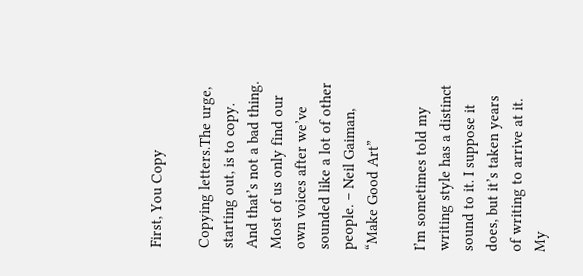First, You Copy

Copying letters.The urge, starting out, is to copy. And that’s not a bad thing. Most of us only find our own voices after we’ve sounded like a lot of other people. – Neil Gaiman, “Make Good Art”

I’m sometimes told my writing style has a distinct sound to it. I suppose it does, but it’s taken years of writing to arrive at it. My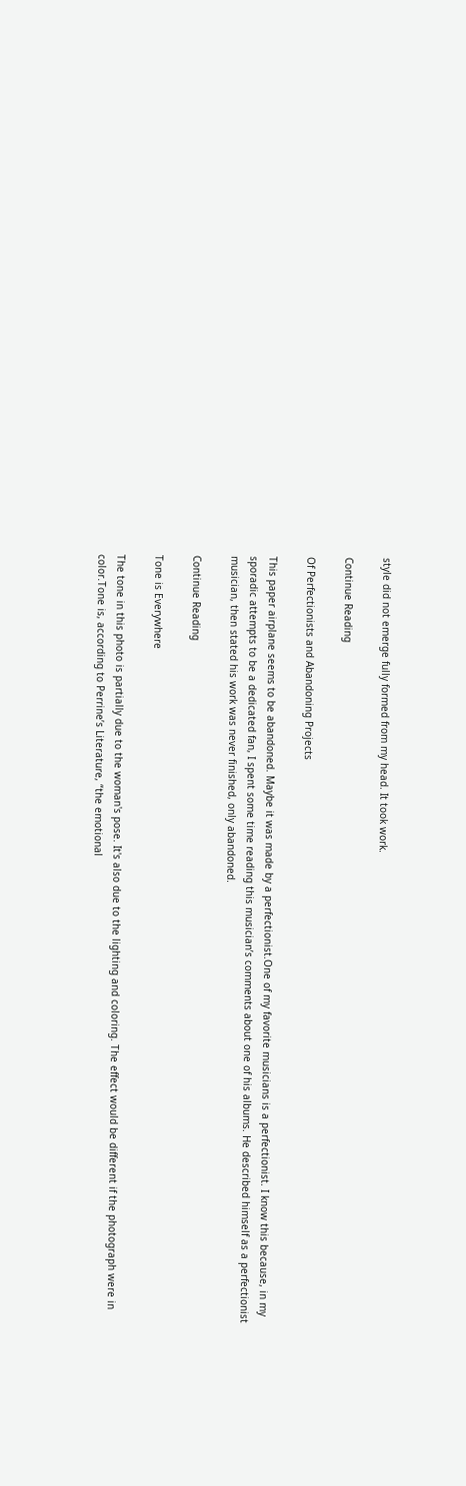style did not emerge fully formed from my head. It took work.

Continue Reading

Of Perfectionists and Abandoning Projects

This paper airplane seems to be abandoned. Maybe it was made by a perfectionist.One of my favorite musicians is a perfectionist. I know this because, in my sporadic attempts to be a dedicated fan, I spent some time reading this musician’s comments about one of his albums. He described himself as a perfectionist musician, then stated his work was never finished, only abandoned.

Continue Reading

Tone is Everywhere

The tone in this photo is partially due to the woman's pose. It's also due to the lighting and coloring. The effect would be different if the photograph were in color.Tone is, according to Perrine’s Literature, “the emotional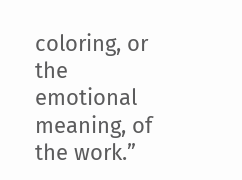coloring, or the emotional meaning, of the work.”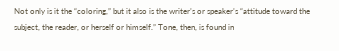Not only is it the “coloring,” but it also is the writer’s or speaker’s “attitude toward the subject, the reader, or herself or himself.” Tone, then, is found in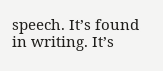speech. It’s found in writing. It’s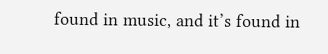found in music, and it’s found in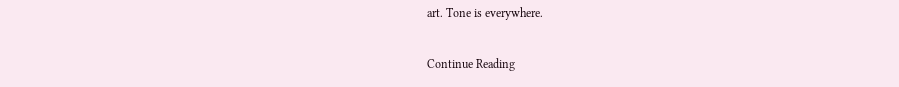art. Tone is everywhere.

Continue Reading